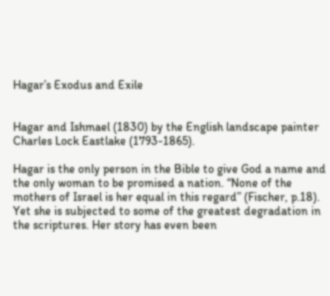Hagar’s Exodus and Exile


Hagar and Ishmael (1830) by the English landscape painter Charles Lock Eastlake (1793-1865).

Hagar is the only person in the Bible to give God a name and the only woman to be promised a nation. “None of the mothers of Israel is her equal in this regard” (Fischer, p.18). Yet she is subjected to some of the greatest degradation in the scriptures. Her story has even been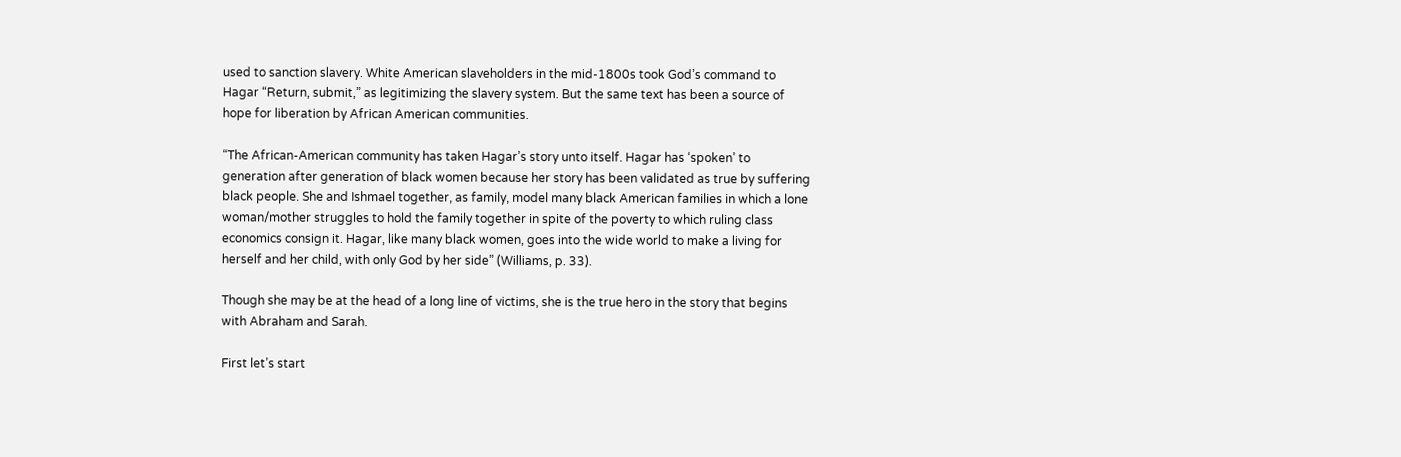used to sanction slavery. White American slaveholders in the mid-1800s took God’s command to Hagar “Return, submit,” as legitimizing the slavery system. But the same text has been a source of hope for liberation by African American communities.

“The African-American community has taken Hagar’s story unto itself. Hagar has ‘spoken’ to generation after generation of black women because her story has been validated as true by suffering black people. She and Ishmael together, as family, model many black American families in which a lone woman/mother struggles to hold the family together in spite of the poverty to which ruling class economics consign it. Hagar, like many black women, goes into the wide world to make a living for herself and her child, with only God by her side” (Williams, p. 33).

Though she may be at the head of a long line of victims, she is the true hero in the story that begins with Abraham and Sarah.

First let’s start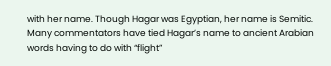with her name. Though Hagar was Egyptian, her name is Semitic. Many commentators have tied Hagar’s name to ancient Arabian words having to do with “flight”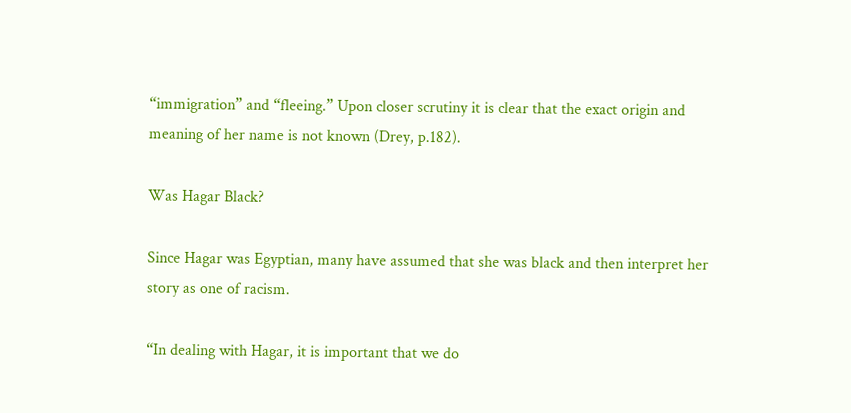“immigration” and “fleeing.” Upon closer scrutiny it is clear that the exact origin and meaning of her name is not known (Drey, p.182).

Was Hagar Black?

Since Hagar was Egyptian, many have assumed that she was black and then interpret her story as one of racism.

“In dealing with Hagar, it is important that we do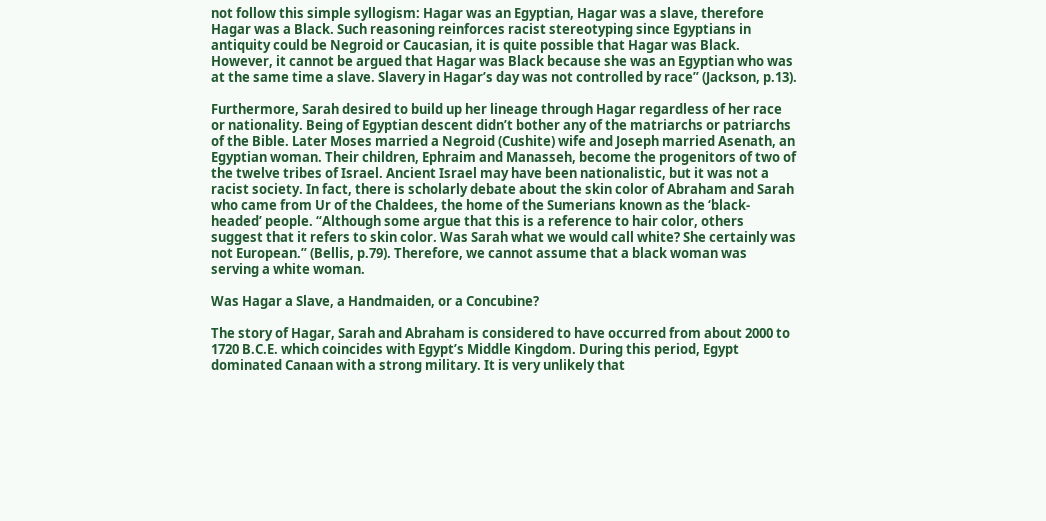not follow this simple syllogism: Hagar was an Egyptian, Hagar was a slave, therefore Hagar was a Black. Such reasoning reinforces racist stereotyping since Egyptians in antiquity could be Negroid or Caucasian, it is quite possible that Hagar was Black. However, it cannot be argued that Hagar was Black because she was an Egyptian who was at the same time a slave. Slavery in Hagar’s day was not controlled by race” (Jackson, p.13).

Furthermore, Sarah desired to build up her lineage through Hagar regardless of her race or nationality. Being of Egyptian descent didn’t bother any of the matriarchs or patriarchs of the Bible. Later Moses married a Negroid (Cushite) wife and Joseph married Asenath, an Egyptian woman. Their children, Ephraim and Manasseh, become the progenitors of two of the twelve tribes of Israel. Ancient Israel may have been nationalistic, but it was not a racist society. In fact, there is scholarly debate about the skin color of Abraham and Sarah who came from Ur of the Chaldees, the home of the Sumerians known as the ‘black-headed’ people. “Although some argue that this is a reference to hair color, others suggest that it refers to skin color. Was Sarah what we would call white? She certainly was not European.” (Bellis, p.79). Therefore, we cannot assume that a black woman was serving a white woman.

Was Hagar a Slave, a Handmaiden, or a Concubine?

The story of Hagar, Sarah and Abraham is considered to have occurred from about 2000 to 1720 B.C.E. which coincides with Egypt’s Middle Kingdom. During this period, Egypt dominated Canaan with a strong military. It is very unlikely that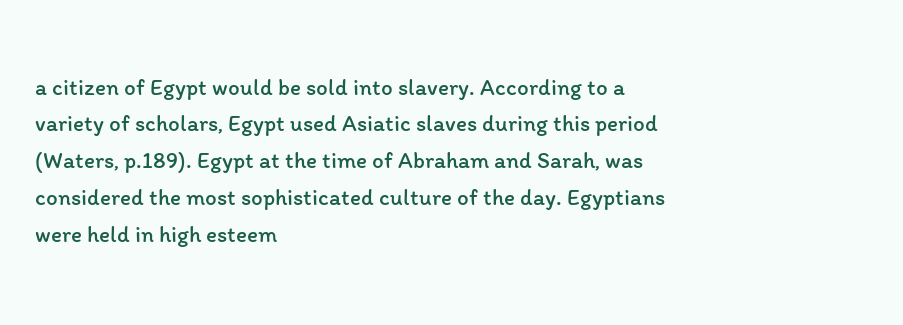a citizen of Egypt would be sold into slavery. According to a variety of scholars, Egypt used Asiatic slaves during this period (Waters, p.189). Egypt at the time of Abraham and Sarah, was considered the most sophisticated culture of the day. Egyptians were held in high esteem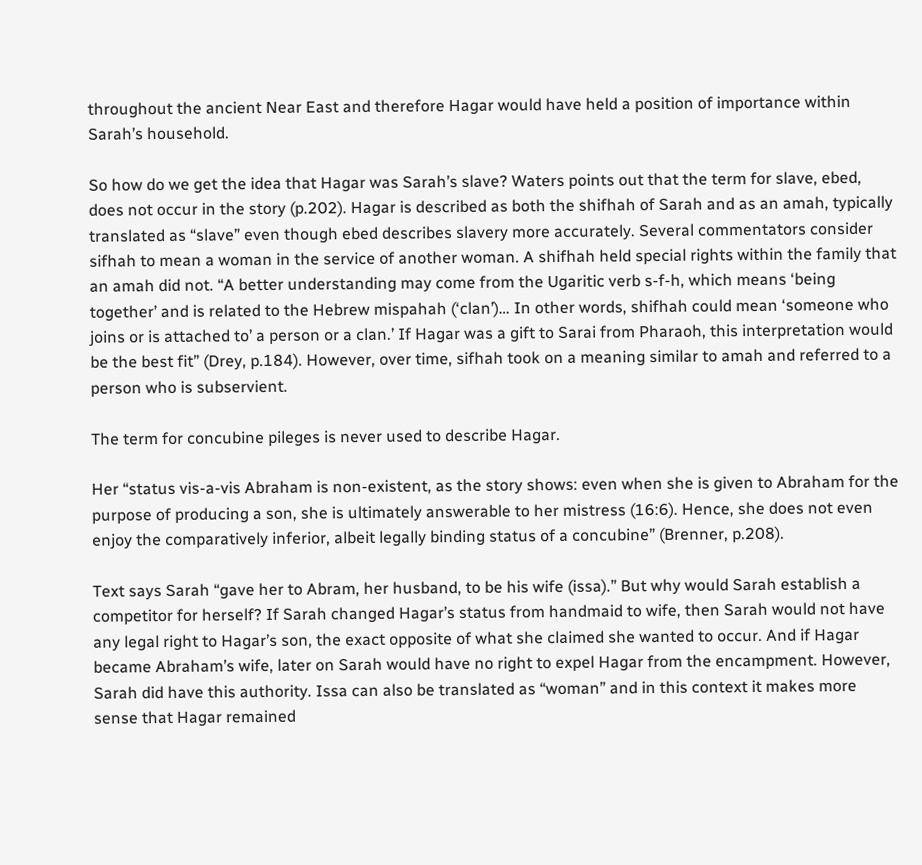throughout the ancient Near East and therefore Hagar would have held a position of importance within Sarah’s household.

So how do we get the idea that Hagar was Sarah’s slave? Waters points out that the term for slave, ebed, does not occur in the story (p.202). Hagar is described as both the shifhah of Sarah and as an amah, typically translated as “slave” even though ebed describes slavery more accurately. Several commentators consider sifhah to mean a woman in the service of another woman. A shifhah held special rights within the family that an amah did not. “A better understanding may come from the Ugaritic verb s-f-h, which means ‘being together’ and is related to the Hebrew mispahah (‘clan’)… In other words, shifhah could mean ‘someone who joins or is attached to’ a person or a clan.’ If Hagar was a gift to Sarai from Pharaoh, this interpretation would be the best fit” (Drey, p.184). However, over time, sifhah took on a meaning similar to amah and referred to a person who is subservient.

The term for concubine pileges is never used to describe Hagar.

Her “status vis-a-vis Abraham is non-existent, as the story shows: even when she is given to Abraham for the purpose of producing a son, she is ultimately answerable to her mistress (16:6). Hence, she does not even enjoy the comparatively inferior, albeit legally binding status of a concubine” (Brenner, p.208).

Text says Sarah “gave her to Abram, her husband, to be his wife (issa).” But why would Sarah establish a competitor for herself? If Sarah changed Hagar’s status from handmaid to wife, then Sarah would not have any legal right to Hagar’s son, the exact opposite of what she claimed she wanted to occur. And if Hagar became Abraham’s wife, later on Sarah would have no right to expel Hagar from the encampment. However, Sarah did have this authority. Issa can also be translated as “woman” and in this context it makes more sense that Hagar remained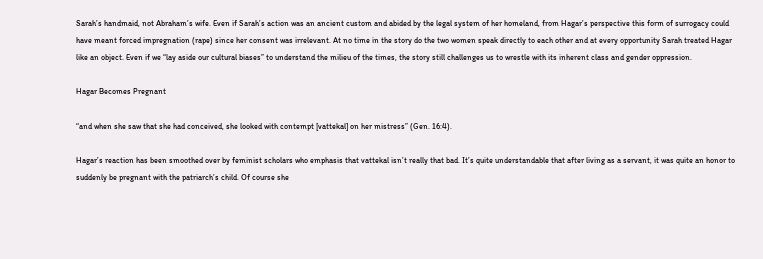Sarah’s handmaid, not Abraham’s wife. Even if Sarah’s action was an ancient custom and abided by the legal system of her homeland, from Hagar’s perspective this form of surrogacy could have meant forced impregnation (rape) since her consent was irrelevant. At no time in the story do the two women speak directly to each other and at every opportunity Sarah treated Hagar like an object. Even if we “lay aside our cultural biases” to understand the milieu of the times, the story still challenges us to wrestle with its inherent class and gender oppression.

Hagar Becomes Pregnant

“and when she saw that she had conceived, she looked with contempt [vattekal] on her mistress” (Gen. 16:4).

Hagar’s reaction has been smoothed over by feminist scholars who emphasis that vattekal isn’t really that bad. It’s quite understandable that after living as a servant, it was quite an honor to suddenly be pregnant with the patriarch’s child. Of course she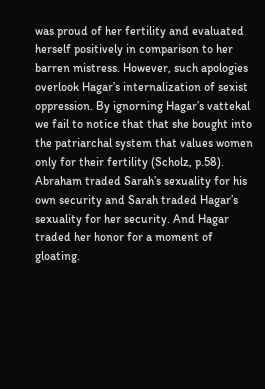was proud of her fertility and evaluated herself positively in comparison to her barren mistress. However, such apologies overlook Hagar’s internalization of sexist oppression. By ignorning Hagar’s vattekal we fail to notice that that she bought into the patriarchal system that values women only for their fertility (Scholz, p.58). Abraham traded Sarah’s sexuality for his own security and Sarah traded Hagar’s sexuality for her security. And Hagar traded her honor for a moment of gloating.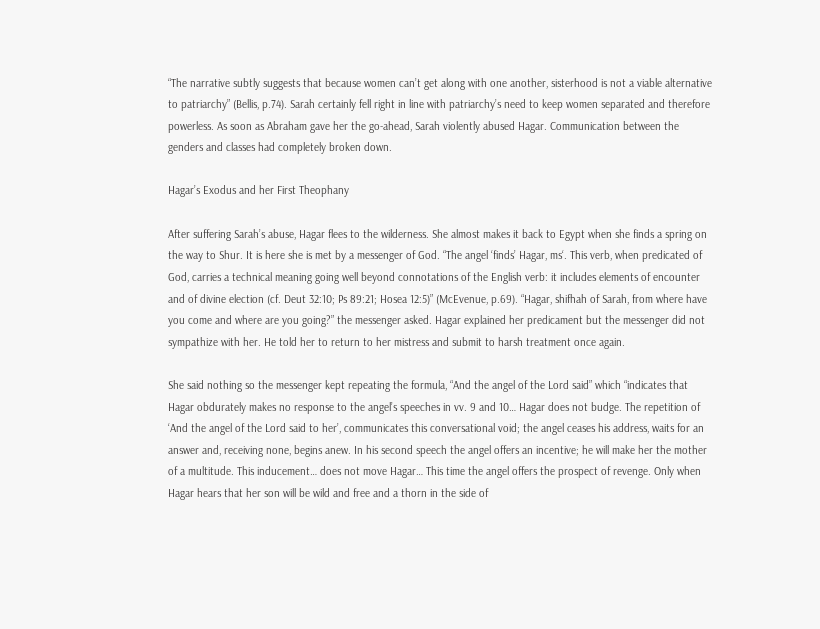“The narrative subtly suggests that because women can’t get along with one another, sisterhood is not a viable alternative to patriarchy” (Bellis, p.74). Sarah certainly fell right in line with patriarchy’s need to keep women separated and therefore powerless. As soon as Abraham gave her the go-ahead, Sarah violently abused Hagar. Communication between the genders and classes had completely broken down.

Hagar’s Exodus and her First Theophany

After suffering Sarah’s abuse, Hagar flees to the wilderness. She almost makes it back to Egypt when she finds a spring on the way to Shur. It is here she is met by a messenger of God. “The angel ‘finds’ Hagar, ms‘. This verb, when predicated of God, carries a technical meaning going well beyond connotations of the English verb: it includes elements of encounter and of divine election (cf. Deut 32:10; Ps 89:21; Hosea 12:5)” (McEvenue, p.69). “Hagar, shifhah of Sarah, from where have you come and where are you going?” the messenger asked. Hagar explained her predicament but the messenger did not sympathize with her. He told her to return to her mistress and submit to harsh treatment once again.

She said nothing so the messenger kept repeating the formula, “And the angel of the Lord said” which “indicates that Hagar obdurately makes no response to the angel’s speeches in vv. 9 and 10… Hagar does not budge. The repetition of ‘And the angel of the Lord said to her’, communicates this conversational void; the angel ceases his address, waits for an answer and, receiving none, begins anew. In his second speech the angel offers an incentive; he will make her the mother of a multitude. This inducement… does not move Hagar… This time the angel offers the prospect of revenge. Only when Hagar hears that her son will be wild and free and a thorn in the side of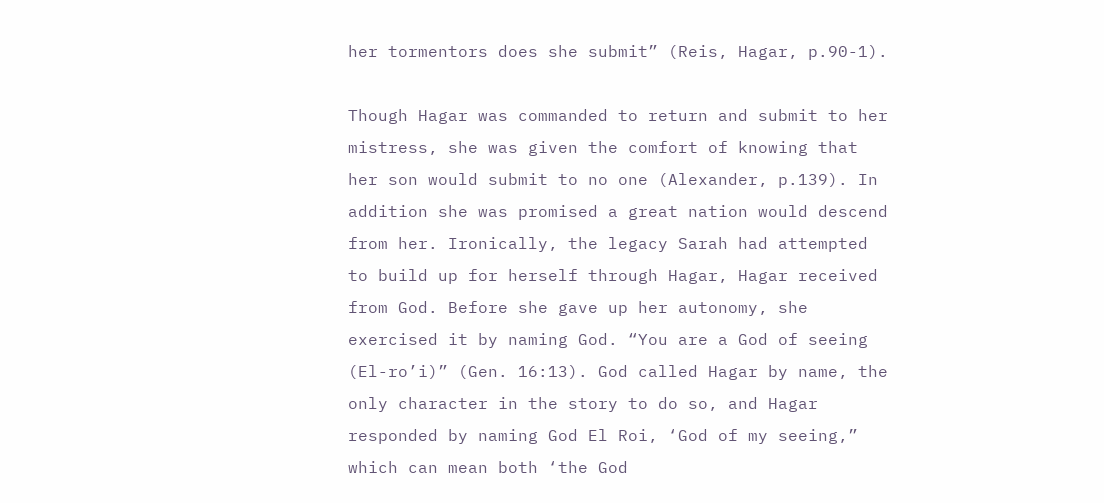her tormentors does she submit” (Reis, Hagar, p.90-1).

Though Hagar was commanded to return and submit to her mistress, she was given the comfort of knowing that her son would submit to no one (Alexander, p.139). In addition she was promised a great nation would descend from her. Ironically, the legacy Sarah had attempted to build up for herself through Hagar, Hagar received from God. Before she gave up her autonomy, she exercised it by naming God. “You are a God of seeing (El-ro’i)” (Gen. 16:13). God called Hagar by name, the only character in the story to do so, and Hagar responded by naming God El Roi, ‘God of my seeing,” which can mean both ‘the God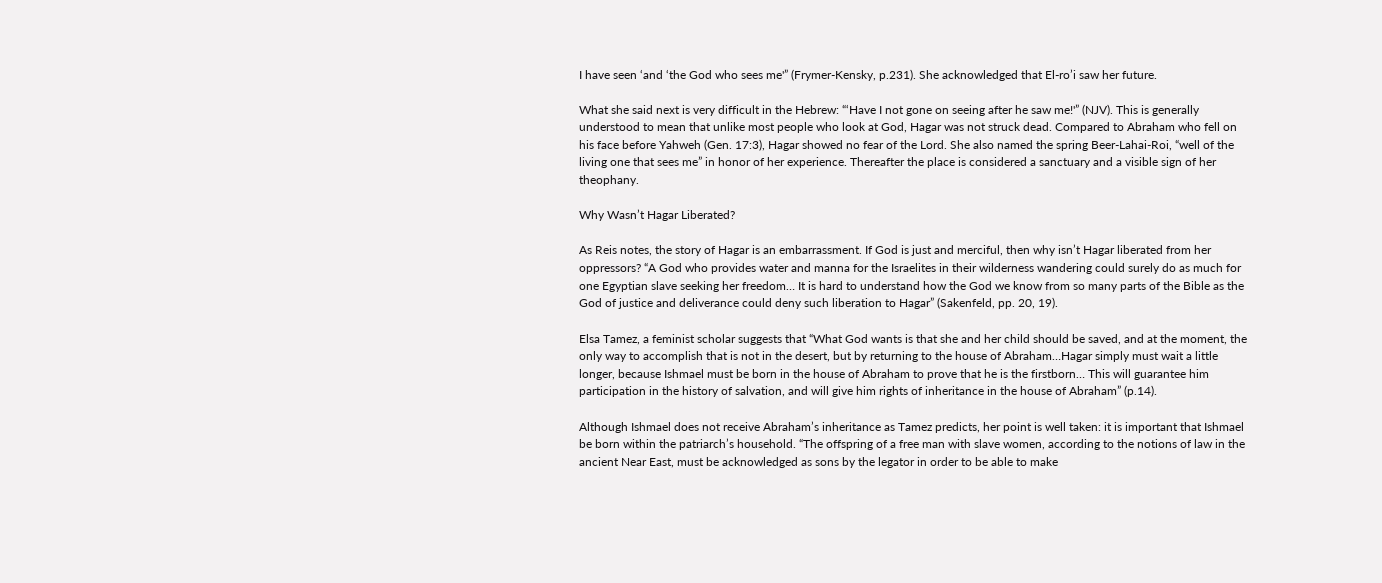I have seen ‘and ‘the God who sees me'” (Frymer-Kensky, p.231). She acknowledged that El-ro’i saw her future.

What she said next is very difficult in the Hebrew: “‘Have I not gone on seeing after he saw me!'” (NJV). This is generally understood to mean that unlike most people who look at God, Hagar was not struck dead. Compared to Abraham who fell on his face before Yahweh (Gen. 17:3), Hagar showed no fear of the Lord. She also named the spring Beer-Lahai-Roi, “well of the living one that sees me” in honor of her experience. Thereafter the place is considered a sanctuary and a visible sign of her theophany.

Why Wasn’t Hagar Liberated?

As Reis notes, the story of Hagar is an embarrassment. If God is just and merciful, then why isn’t Hagar liberated from her oppressors? “A God who provides water and manna for the Israelites in their wilderness wandering could surely do as much for one Egyptian slave seeking her freedom… It is hard to understand how the God we know from so many parts of the Bible as the God of justice and deliverance could deny such liberation to Hagar” (Sakenfeld, pp. 20, 19).

Elsa Tamez, a feminist scholar suggests that “What God wants is that she and her child should be saved, and at the moment, the only way to accomplish that is not in the desert, but by returning to the house of Abraham…Hagar simply must wait a little longer, because Ishmael must be born in the house of Abraham to prove that he is the firstborn… This will guarantee him participation in the history of salvation, and will give him rights of inheritance in the house of Abraham” (p.14).

Although Ishmael does not receive Abraham’s inheritance as Tamez predicts, her point is well taken: it is important that Ishmael be born within the patriarch’s household. “The offspring of a free man with slave women, according to the notions of law in the ancient Near East, must be acknowledged as sons by the legator in order to be able to make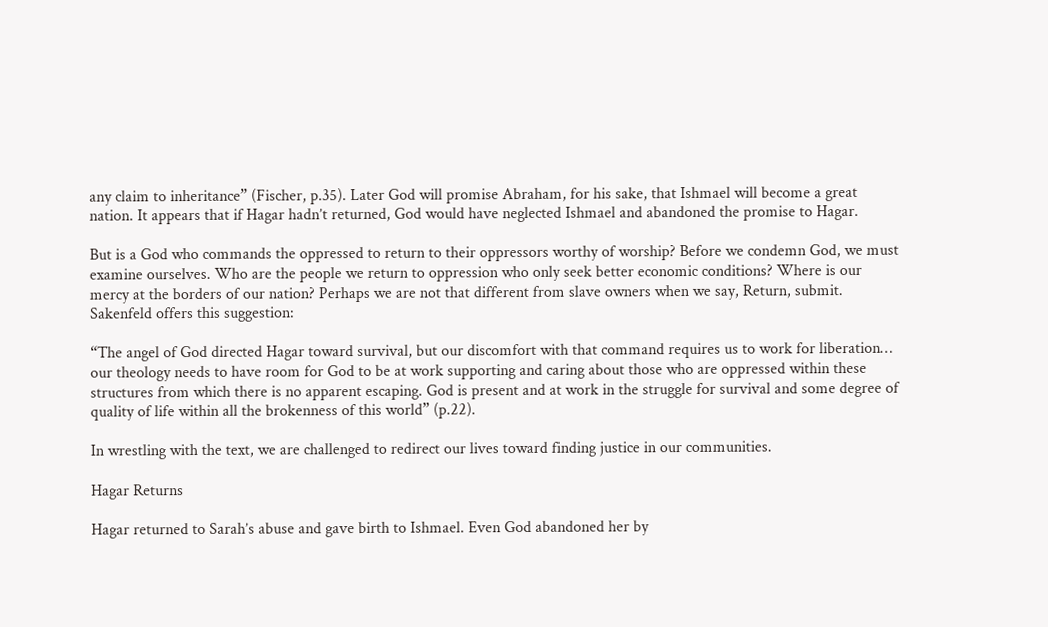any claim to inheritance” (Fischer, p.35). Later God will promise Abraham, for his sake, that Ishmael will become a great nation. It appears that if Hagar hadn’t returned, God would have neglected Ishmael and abandoned the promise to Hagar.

But is a God who commands the oppressed to return to their oppressors worthy of worship? Before we condemn God, we must examine ourselves. Who are the people we return to oppression who only seek better economic conditions? Where is our mercy at the borders of our nation? Perhaps we are not that different from slave owners when we say, Return, submit. Sakenfeld offers this suggestion:

“The angel of God directed Hagar toward survival, but our discomfort with that command requires us to work for liberation… our theology needs to have room for God to be at work supporting and caring about those who are oppressed within these structures from which there is no apparent escaping. God is present and at work in the struggle for survival and some degree of quality of life within all the brokenness of this world” (p.22).

In wrestling with the text, we are challenged to redirect our lives toward finding justice in our communities.

Hagar Returns

Hagar returned to Sarah’s abuse and gave birth to Ishmael. Even God abandoned her by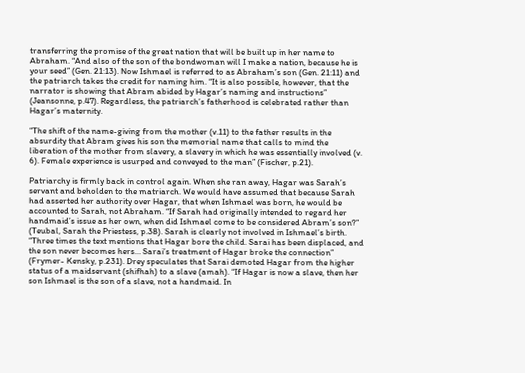transferring the promise of the great nation that will be built up in her name to Abraham. “And also of the son of the bondwoman will I make a nation, because he is your seed” (Gen. 21:13). Now Ishmael is referred to as Abraham’s son (Gen. 21:11) and the patriarch takes the credit for naming him. “It is also possible, however, that the narrator is showing that Abram abided by Hagar’s naming and instructions” (Jeansonne, p.47). Regardless, the patriarch’s fatherhood is celebrated rather than Hagar’s maternity.

“The shift of the name-giving from the mother (v.11) to the father results in the absurdity that Abram gives his son the memorial name that calls to mind the liberation of the mother from slavery, a slavery in which he was essentially involved (v. 6). Female experience is usurped and conveyed to the man” (Fischer, p.21).

Patriarchy is firmly back in control again. When she ran away, Hagar was Sarah’s servant and beholden to the matriarch. We would have assumed that because Sarah had asserted her authority over Hagar, that when Ishmael was born, he would be accounted to Sarah, not Abraham. “If Sarah had originally intended to regard her handmaid’s issue as her own, when did Ishmael come to be considered Abram’s son?” (Teubal, Sarah the Priestess, p.38). Sarah is clearly not involved in Ishmael’s birth. “Three times the text mentions that Hagar bore the child. Sarai has been displaced, and the son never becomes hers… Sarai’s treatment of Hagar broke the connection” (Frymer- Kensky, p.231). Drey speculates that Sarai demoted Hagar from the higher status of a maidservant (shifhah) to a slave (amah). “If Hagar is now a slave, then her son Ishmael is the son of a slave, not a handmaid. In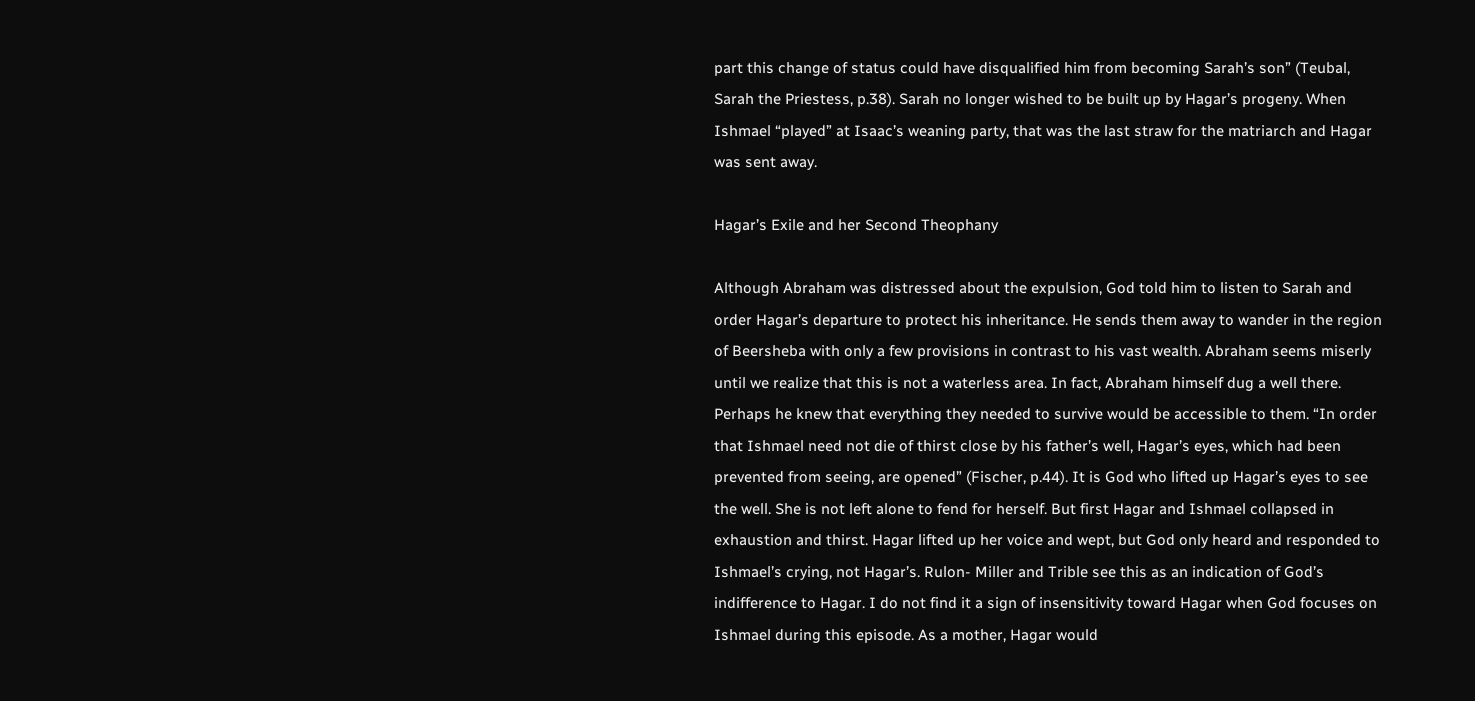part this change of status could have disqualified him from becoming Sarah’s son” (Teubal, Sarah the Priestess, p.38). Sarah no longer wished to be built up by Hagar’s progeny. When Ishmael “played” at Isaac’s weaning party, that was the last straw for the matriarch and Hagar was sent away.

Hagar’s Exile and her Second Theophany

Although Abraham was distressed about the expulsion, God told him to listen to Sarah and order Hagar’s departure to protect his inheritance. He sends them away to wander in the region of Beersheba with only a few provisions in contrast to his vast wealth. Abraham seems miserly until we realize that this is not a waterless area. In fact, Abraham himself dug a well there. Perhaps he knew that everything they needed to survive would be accessible to them. “In order that Ishmael need not die of thirst close by his father’s well, Hagar’s eyes, which had been prevented from seeing, are opened” (Fischer, p.44). It is God who lifted up Hagar’s eyes to see the well. She is not left alone to fend for herself. But first Hagar and Ishmael collapsed in exhaustion and thirst. Hagar lifted up her voice and wept, but God only heard and responded to Ishmael’s crying, not Hagar’s. Rulon- Miller and Trible see this as an indication of God’s indifference to Hagar. I do not find it a sign of insensitivity toward Hagar when God focuses on Ishmael during this episode. As a mother, Hagar would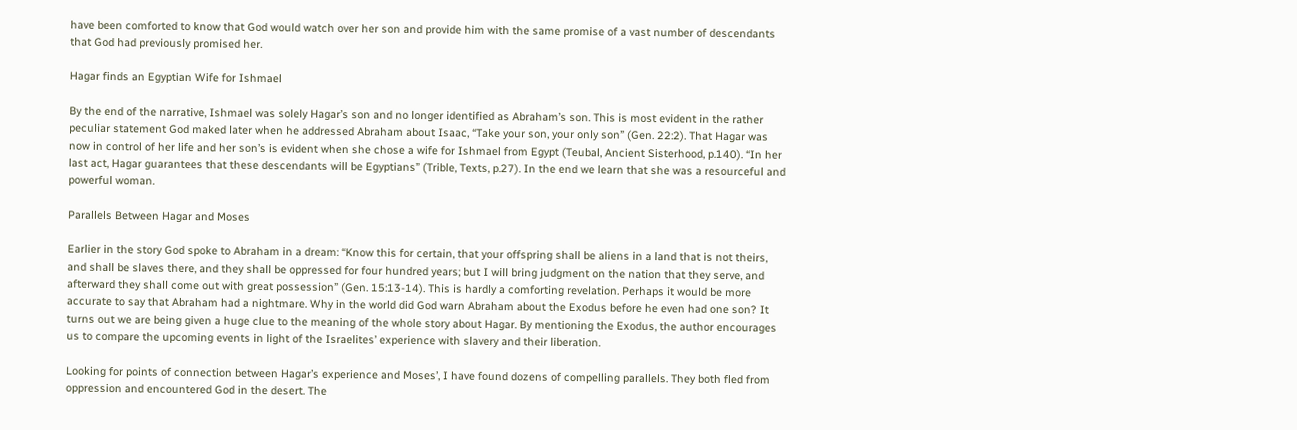have been comforted to know that God would watch over her son and provide him with the same promise of a vast number of descendants that God had previously promised her.

Hagar finds an Egyptian Wife for Ishmael

By the end of the narrative, Ishmael was solely Hagar’s son and no longer identified as Abraham’s son. This is most evident in the rather peculiar statement God maked later when he addressed Abraham about Isaac, “Take your son, your only son” (Gen. 22:2). That Hagar was now in control of her life and her son’s is evident when she chose a wife for Ishmael from Egypt (Teubal, Ancient Sisterhood, p.140). “In her last act, Hagar guarantees that these descendants will be Egyptians” (Trible, Texts, p.27). In the end we learn that she was a resourceful and powerful woman.

Parallels Between Hagar and Moses

Earlier in the story God spoke to Abraham in a dream: “Know this for certain, that your offspring shall be aliens in a land that is not theirs, and shall be slaves there, and they shall be oppressed for four hundred years; but I will bring judgment on the nation that they serve, and afterward they shall come out with great possession” (Gen. 15:13-14). This is hardly a comforting revelation. Perhaps it would be more accurate to say that Abraham had a nightmare. Why in the world did God warn Abraham about the Exodus before he even had one son? It turns out we are being given a huge clue to the meaning of the whole story about Hagar. By mentioning the Exodus, the author encourages us to compare the upcoming events in light of the Israelites’ experience with slavery and their liberation.

Looking for points of connection between Hagar’s experience and Moses’, I have found dozens of compelling parallels. They both fled from oppression and encountered God in the desert. The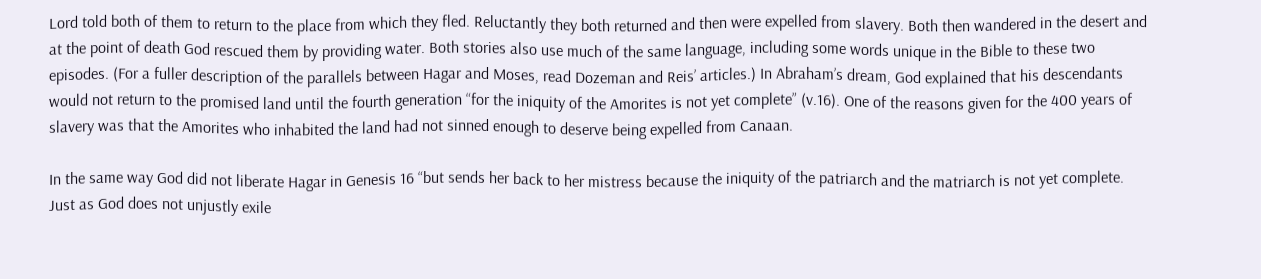Lord told both of them to return to the place from which they fled. Reluctantly they both returned and then were expelled from slavery. Both then wandered in the desert and at the point of death God rescued them by providing water. Both stories also use much of the same language, including some words unique in the Bible to these two episodes. (For a fuller description of the parallels between Hagar and Moses, read Dozeman and Reis’ articles.) In Abraham’s dream, God explained that his descendants would not return to the promised land until the fourth generation “for the iniquity of the Amorites is not yet complete” (v.16). One of the reasons given for the 400 years of slavery was that the Amorites who inhabited the land had not sinned enough to deserve being expelled from Canaan.

In the same way God did not liberate Hagar in Genesis 16 “but sends her back to her mistress because the iniquity of the patriarch and the matriarch is not yet complete. Just as God does not unjustly exile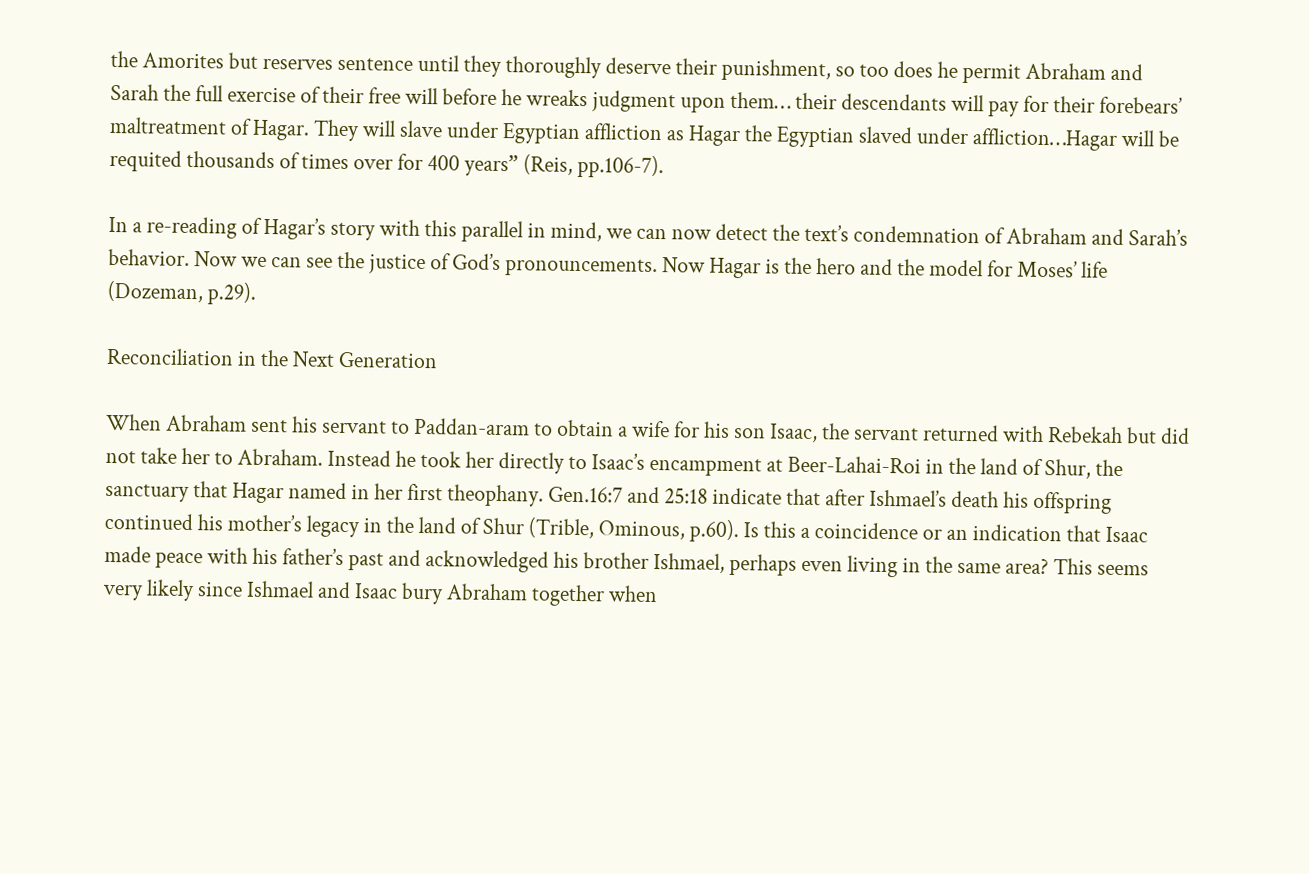the Amorites but reserves sentence until they thoroughly deserve their punishment, so too does he permit Abraham and Sarah the full exercise of their free will before he wreaks judgment upon them… their descendants will pay for their forebears’ maltreatment of Hagar. They will slave under Egyptian affliction as Hagar the Egyptian slaved under affliction…Hagar will be requited thousands of times over for 400 years” (Reis, pp.106-7).

In a re-reading of Hagar’s story with this parallel in mind, we can now detect the text’s condemnation of Abraham and Sarah’s behavior. Now we can see the justice of God’s pronouncements. Now Hagar is the hero and the model for Moses’ life (Dozeman, p.29).

Reconciliation in the Next Generation

When Abraham sent his servant to Paddan-aram to obtain a wife for his son Isaac, the servant returned with Rebekah but did not take her to Abraham. Instead he took her directly to Isaac’s encampment at Beer-Lahai-Roi in the land of Shur, the sanctuary that Hagar named in her first theophany. Gen.16:7 and 25:18 indicate that after Ishmael’s death his offspring continued his mother’s legacy in the land of Shur (Trible, Ominous, p.60). Is this a coincidence or an indication that Isaac made peace with his father’s past and acknowledged his brother Ishmael, perhaps even living in the same area? This seems very likely since Ishmael and Isaac bury Abraham together when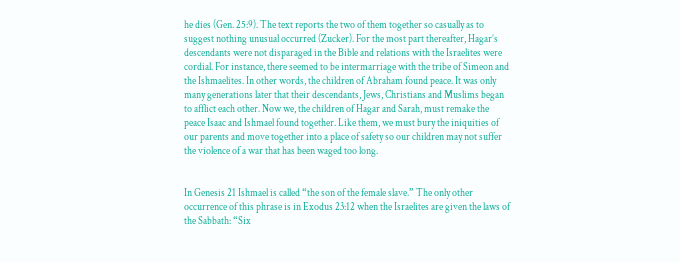he dies (Gen. 25:9). The text reports the two of them together so casually as to suggest nothing unusual occurred (Zucker). For the most part thereafter, Hagar’s descendants were not disparaged in the Bible and relations with the Israelites were cordial. For instance, there seemed to be intermarriage with the tribe of Simeon and the Ishmaelites. In other words, the children of Abraham found peace. It was only many generations later that their descendants, Jews, Christians and Muslims began to afflict each other. Now we, the children of Hagar and Sarah, must remake the peace Isaac and Ishmael found together. Like them, we must bury the iniquities of our parents and move together into a place of safety so our children may not suffer the violence of a war that has been waged too long.


In Genesis 21 Ishmael is called “the son of the female slave.” The only other occurrence of this phrase is in Exodus 23:12 when the Israelites are given the laws of the Sabbath: “Six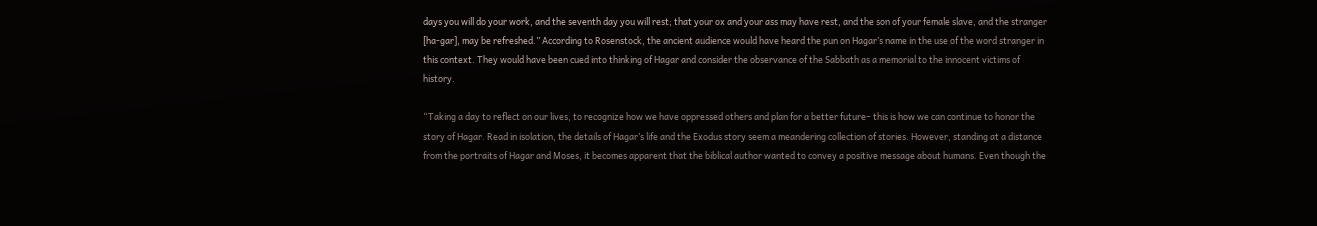days you will do your work, and the seventh day you will rest; that your ox and your ass may have rest, and the son of your female slave, and the stranger [ha-gar], may be refreshed.” According to Rosenstock, the ancient audience would have heard the pun on Hagar’s name in the use of the word stranger in this context. They would have been cued into thinking of Hagar and consider the observance of the Sabbath as a memorial to the innocent victims of history.

“Taking a day to reflect on our lives, to recognize how we have oppressed others and plan for a better future– this is how we can continue to honor the story of Hagar. Read in isolation, the details of Hagar’s life and the Exodus story seem a meandering collection of stories. However, standing at a distance from the portraits of Hagar and Moses, it becomes apparent that the biblical author wanted to convey a positive message about humans. Even though the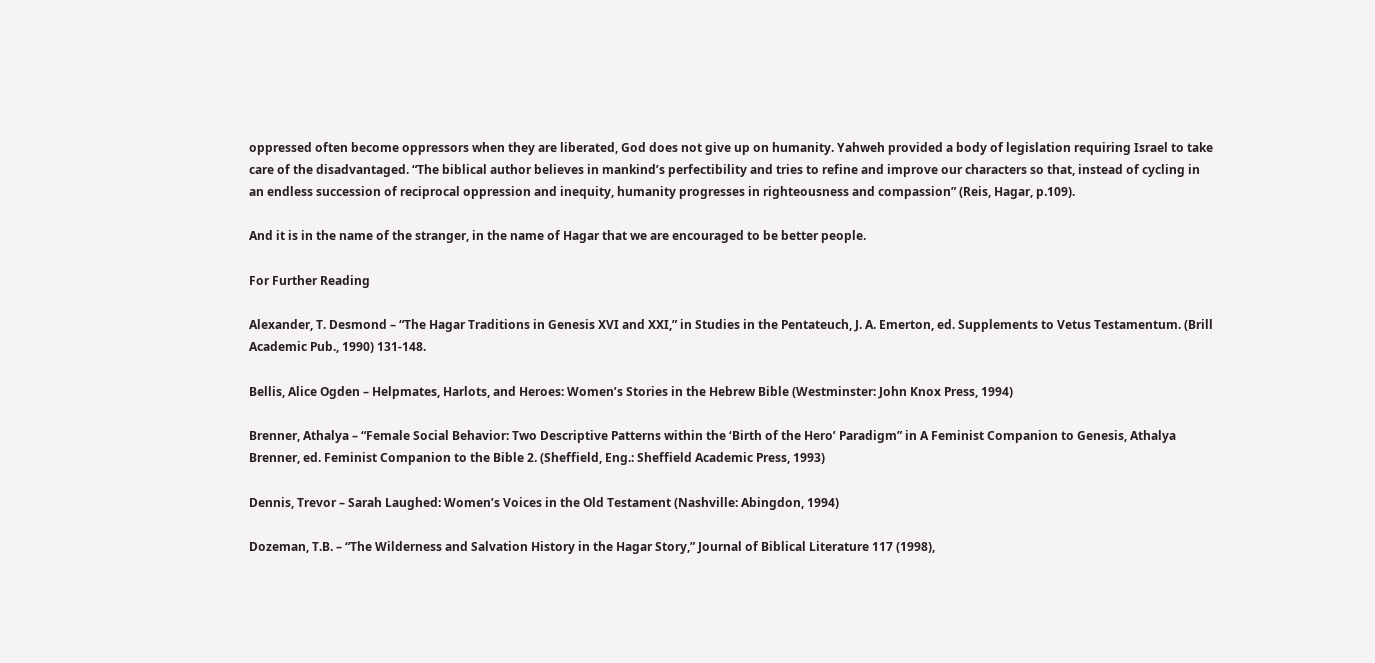oppressed often become oppressors when they are liberated, God does not give up on humanity. Yahweh provided a body of legislation requiring Israel to take care of the disadvantaged. “The biblical author believes in mankind’s perfectibility and tries to refine and improve our characters so that, instead of cycling in an endless succession of reciprocal oppression and inequity, humanity progresses in righteousness and compassion” (Reis, Hagar, p.109).

And it is in the name of the stranger, in the name of Hagar that we are encouraged to be better people.

For Further Reading

Alexander, T. Desmond – “The Hagar Traditions in Genesis XVI and XXI,” in Studies in the Pentateuch, J. A. Emerton, ed. Supplements to Vetus Testamentum. (Brill Academic Pub., 1990) 131-148.

Bellis, Alice Ogden – Helpmates, Harlots, and Heroes: Women’s Stories in the Hebrew Bible (Westminster: John Knox Press, 1994)

Brenner, Athalya – “Female Social Behavior: Two Descriptive Patterns within the ‘Birth of the Hero’ Paradigm” in A Feminist Companion to Genesis, Athalya Brenner, ed. Feminist Companion to the Bible 2. (Sheffield, Eng.: Sheffield Academic Press, 1993)

Dennis, Trevor – Sarah Laughed: Women’s Voices in the Old Testament (Nashville: Abingdon, 1994)

Dozeman, T.B. – “The Wilderness and Salvation History in the Hagar Story,” Journal of Biblical Literature 117 (1998),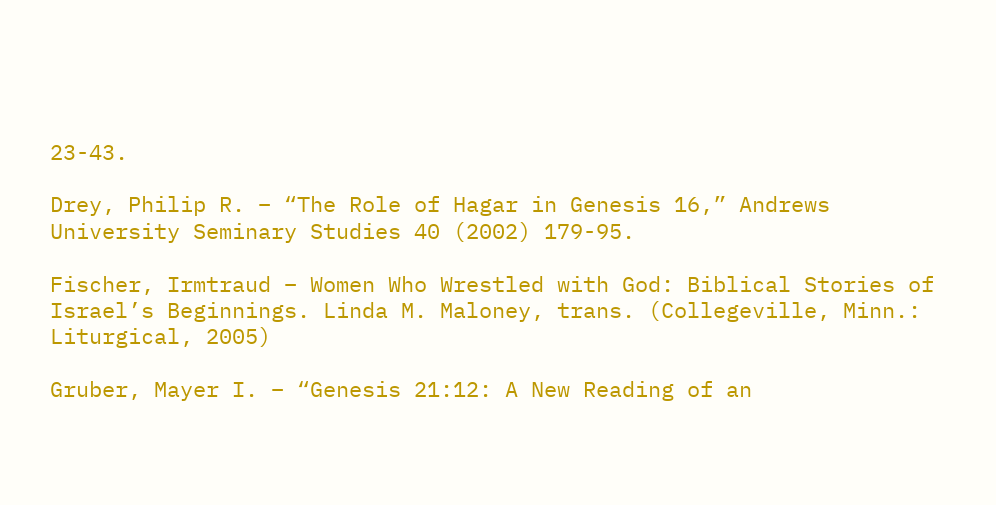23-43.

Drey, Philip R. – “The Role of Hagar in Genesis 16,” Andrews University Seminary Studies 40 (2002) 179-95.

Fischer, Irmtraud – Women Who Wrestled with God: Biblical Stories of Israel’s Beginnings. Linda M. Maloney, trans. (Collegeville, Minn.: Liturgical, 2005)

Gruber, Mayer I. – “Genesis 21:12: A New Reading of an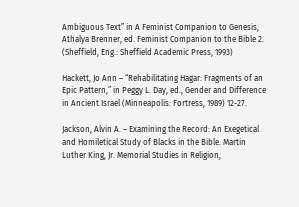Ambiguous Text” in A Feminist Companion to Genesis, Athalya Brenner, ed. Feminist Companion to the Bible 2. (Sheffield, Eng.: Sheffield Academic Press, 1993)

Hackett, Jo Ann – “Rehabilitating Hagar: Fragments of an Epic Pattern,” in Peggy L. Day, ed., Gender and Difference in Ancient Israel (Minneapolis: Fortress, 1989) 12-27.

Jackson, Alvin A. – Examining the Record: An Exegetical and Homiletical Study of Blacks in the Bible. Martin Luther King, Jr. Memorial Studies in Religion,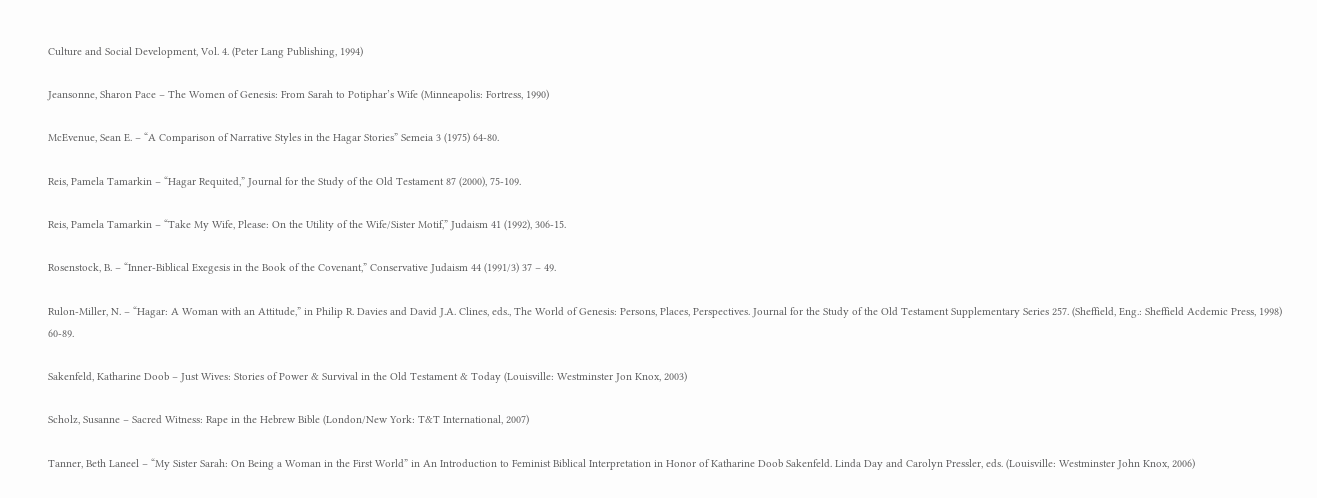Culture and Social Development, Vol. 4. (Peter Lang Publishing, 1994)

Jeansonne, Sharon Pace – The Women of Genesis: From Sarah to Potiphar’s Wife (Minneapolis: Fortress, 1990)

McEvenue, Sean E. – “A Comparison of Narrative Styles in the Hagar Stories” Semeia 3 (1975) 64-80.

Reis, Pamela Tamarkin – “Hagar Requited,” Journal for the Study of the Old Testament 87 (2000), 75-109.

Reis, Pamela Tamarkin – “Take My Wife, Please: On the Utility of the Wife/Sister Motif,” Judaism 41 (1992), 306-15.

Rosenstock, B. – “Inner-Biblical Exegesis in the Book of the Covenant,” Conservative Judaism 44 (1991/3) 37 – 49.

Rulon-Miller, N. – “Hagar: A Woman with an Attitude,” in Philip R. Davies and David J.A. Clines, eds., The World of Genesis: Persons, Places, Perspectives. Journal for the Study of the Old Testament Supplementary Series 257. (Sheffield, Eng.: Sheffield Acdemic Press, 1998) 60-89.

Sakenfeld, Katharine Doob – Just Wives: Stories of Power & Survival in the Old Testament & Today (Louisville: Westminster Jon Knox, 2003)

Scholz, Susanne – Sacred Witness: Rape in the Hebrew Bible (London/New York: T&T International, 2007)

Tanner, Beth Laneel – “My Sister Sarah: On Being a Woman in the First World” in An Introduction to Feminist Biblical Interpretation in Honor of Katharine Doob Sakenfeld. Linda Day and Carolyn Pressler, eds. (Louisville: Westminster John Knox, 2006)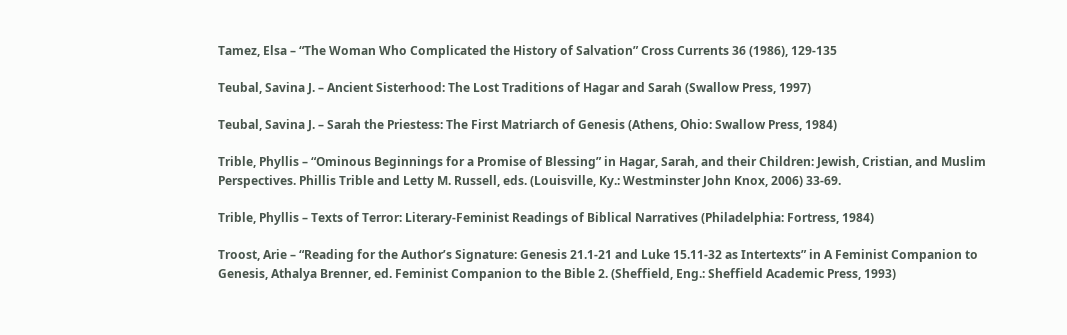Tamez, Elsa – “The Woman Who Complicated the History of Salvation” Cross Currents 36 (1986), 129-135

Teubal, Savina J. – Ancient Sisterhood: The Lost Traditions of Hagar and Sarah (Swallow Press, 1997)

Teubal, Savina J. – Sarah the Priestess: The First Matriarch of Genesis (Athens, Ohio: Swallow Press, 1984)

Trible, Phyllis – “Ominous Beginnings for a Promise of Blessing” in Hagar, Sarah, and their Children: Jewish, Cristian, and Muslim Perspectives. Phillis Trible and Letty M. Russell, eds. (Louisville, Ky.: Westminster John Knox, 2006) 33-69.

Trible, Phyllis – Texts of Terror: Literary-Feminist Readings of Biblical Narratives (Philadelphia: Fortress, 1984)

Troost, Arie – “Reading for the Author’s Signature: Genesis 21.1-21 and Luke 15.11-32 as Intertexts” in A Feminist Companion to Genesis, Athalya Brenner, ed. Feminist Companion to the Bible 2. (Sheffield, Eng.: Sheffield Academic Press, 1993)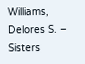Williams, Delores S. – Sisters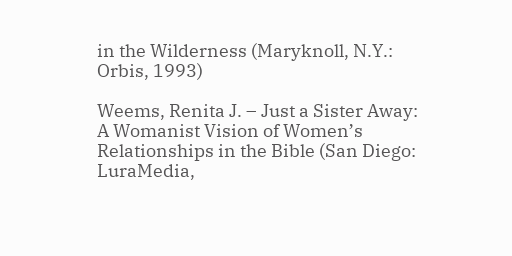in the Wilderness (Maryknoll, N.Y.: Orbis, 1993)

Weems, Renita J. – Just a Sister Away: A Womanist Vision of Women’s Relationships in the Bible (San Diego: LuraMedia,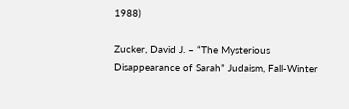1988)

Zucker, David J. – “The Mysterious Disappearance of Sarah” Judaism, Fall-Winter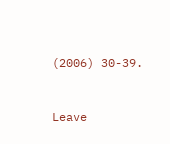(2006) 30-39.


Leave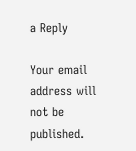a Reply

Your email address will not be published.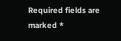Required fields are marked *